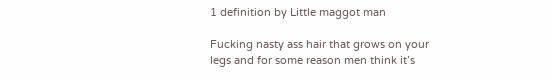1 definition by Little maggot man

Fucking nasty ass hair that grows on your legs and for some reason men think it’s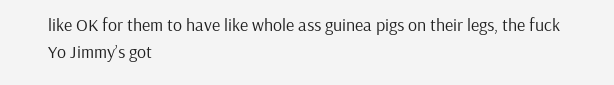like OK for them to have like whole ass guinea pigs on their legs, the fuck
Yo Jimmy’s got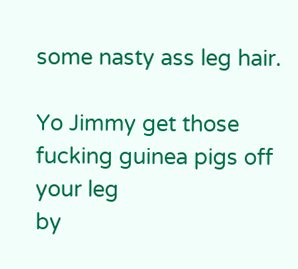some nasty ass leg hair.

Yo Jimmy get those fucking guinea pigs off your leg
by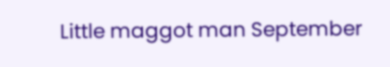Little maggot man September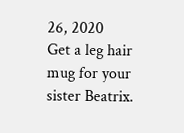26, 2020
Get a leg hair mug for your sister Beatrix.